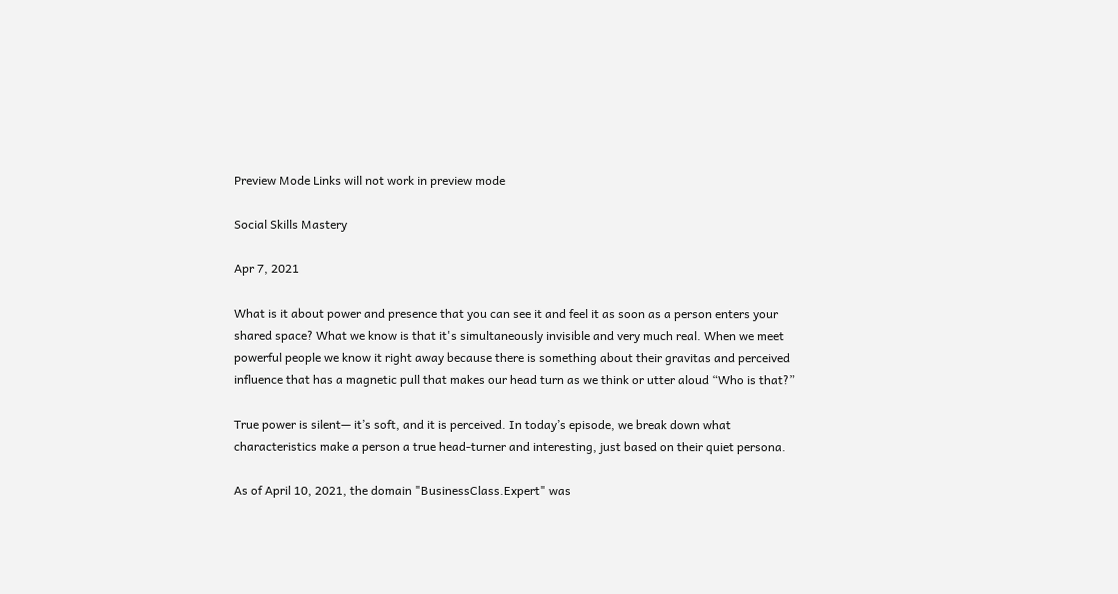Preview Mode Links will not work in preview mode

Social Skills Mastery

Apr 7, 2021

What is it about power and presence that you can see it and feel it as soon as a person enters your shared space? What we know is that it's simultaneously invisible and very much real. When we meet powerful people we know it right away because there is something about their gravitas and perceived influence that has a magnetic pull that makes our head turn as we think or utter aloud “Who is that?”

True power is silent— it’s soft, and it is perceived. In today’s episode, we break down what characteristics make a person a true head-turner and interesting, just based on their quiet persona.

As of April 10, 2021, the domain "BusinessClass.Expert" was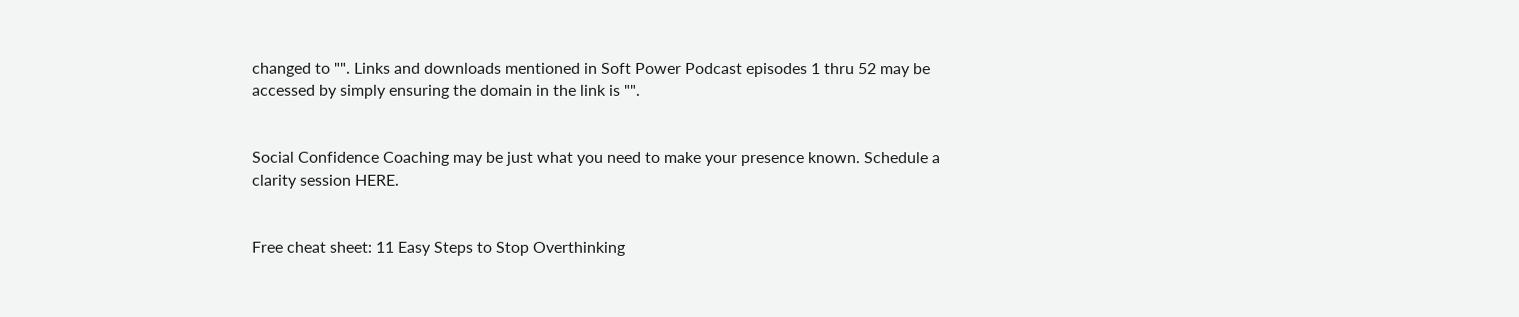changed to "". Links and downloads mentioned in Soft Power Podcast episodes 1 thru 52 may be accessed by simply ensuring the domain in the link is "".


Social Confidence Coaching may be just what you need to make your presence known. Schedule a clarity session HERE.


Free cheat sheet: 11 Easy Steps to Stop Overthinking